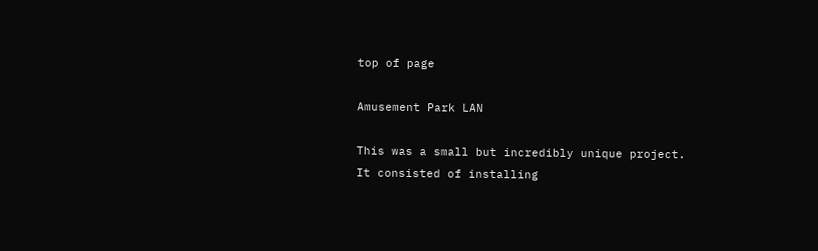top of page

Amusement Park LAN

This was a small but incredibly unique project. It consisted of installing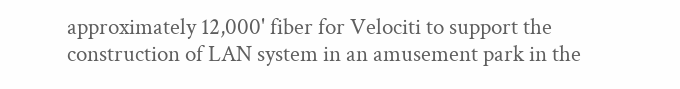approximately 12,000' fiber for Velociti to support the construction of LAN system in an amusement park in the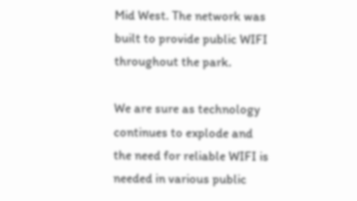Mid West. The network was built to provide public WIFI throughout the park.

We are sure as technology continues to explode and the need for reliable WIFI is needed in various public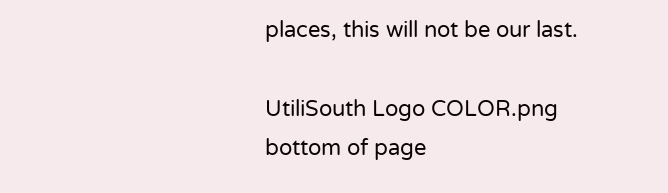places, this will not be our last.

UtiliSouth Logo COLOR.png
bottom of page